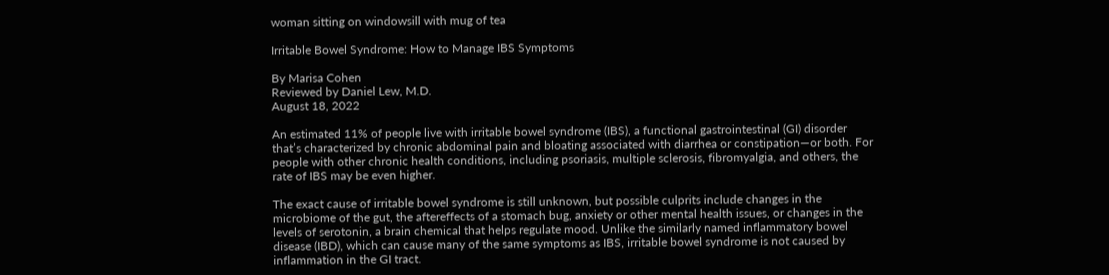woman sitting on windowsill with mug of tea

Irritable Bowel Syndrome: How to Manage IBS Symptoms

By Marisa Cohen
Reviewed by Daniel Lew, M.D.
August 18, 2022

An estimated 11% of people live with irritable bowel syndrome (IBS), a functional gastrointestinal (GI) disorder that’s characterized by chronic abdominal pain and bloating associated with diarrhea or constipation—or both. For people with other chronic health conditions, including psoriasis, multiple sclerosis, fibromyalgia, and others, the rate of IBS may be even higher.

The exact cause of irritable bowel syndrome is still unknown, but possible culprits include changes in the microbiome of the gut, the aftereffects of a stomach bug, anxiety or other mental health issues, or changes in the levels of serotonin, a brain chemical that helps regulate mood. Unlike the similarly named inflammatory bowel disease (IBD), which can cause many of the same symptoms as IBS, irritable bowel syndrome is not caused by inflammation in the GI tract.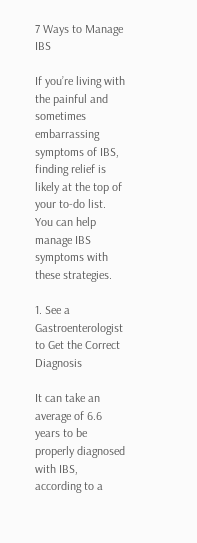7 Ways to Manage IBS

If you’re living with the painful and sometimes embarrassing symptoms of IBS, finding relief is likely at the top of your to-do list. You can help manage IBS symptoms with these strategies.

1. See a Gastroenterologist to Get the Correct Diagnosis

It can take an average of 6.6 years to be properly diagnosed with IBS, according to a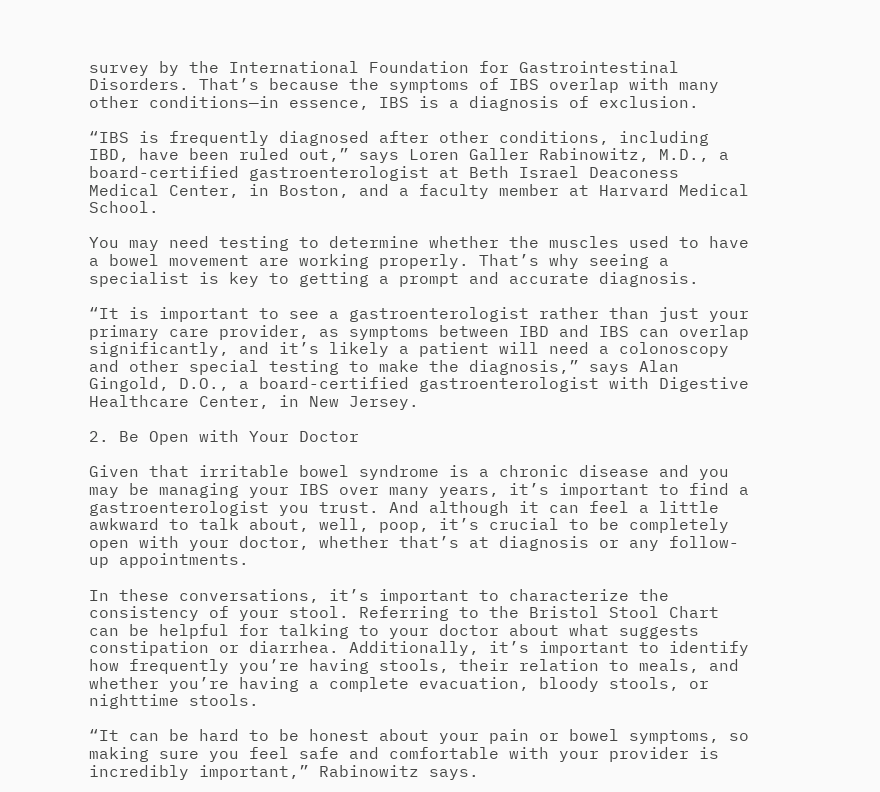survey by the International Foundation for Gastrointestinal Disorders. That’s because the symptoms of IBS overlap with many other conditions—in essence, IBS is a diagnosis of exclusion.

“IBS is frequently diagnosed after other conditions, including IBD, have been ruled out,” says Loren Galler Rabinowitz, M.D., a board-certified gastroenterologist at Beth Israel Deaconess Medical Center, in Boston, and a faculty member at Harvard Medical School.

You may need testing to determine whether the muscles used to have a bowel movement are working properly. That’s why seeing a specialist is key to getting a prompt and accurate diagnosis.

“It is important to see a gastroenterologist rather than just your primary care provider, as symptoms between IBD and IBS can overlap significantly, and it’s likely a patient will need a colonoscopy and other special testing to make the diagnosis,” says Alan Gingold, D.O., a board-certified gastroenterologist with Digestive Healthcare Center, in New Jersey.

2. Be Open with Your Doctor

Given that irritable bowel syndrome is a chronic disease and you may be managing your IBS over many years, it’s important to find a gastroenterologist you trust. And although it can feel a little awkward to talk about, well, poop, it’s crucial to be completely open with your doctor, whether that’s at diagnosis or any follow-up appointments.

In these conversations, it’s important to characterize the consistency of your stool. Referring to the Bristol Stool Chart can be helpful for talking to your doctor about what suggests constipation or diarrhea. Additionally, it’s important to identify how frequently you’re having stools, their relation to meals, and whether you’re having a complete evacuation, bloody stools, or nighttime stools.

“It can be hard to be honest about your pain or bowel symptoms, so making sure you feel safe and comfortable with your provider is incredibly important,” Rabinowitz says.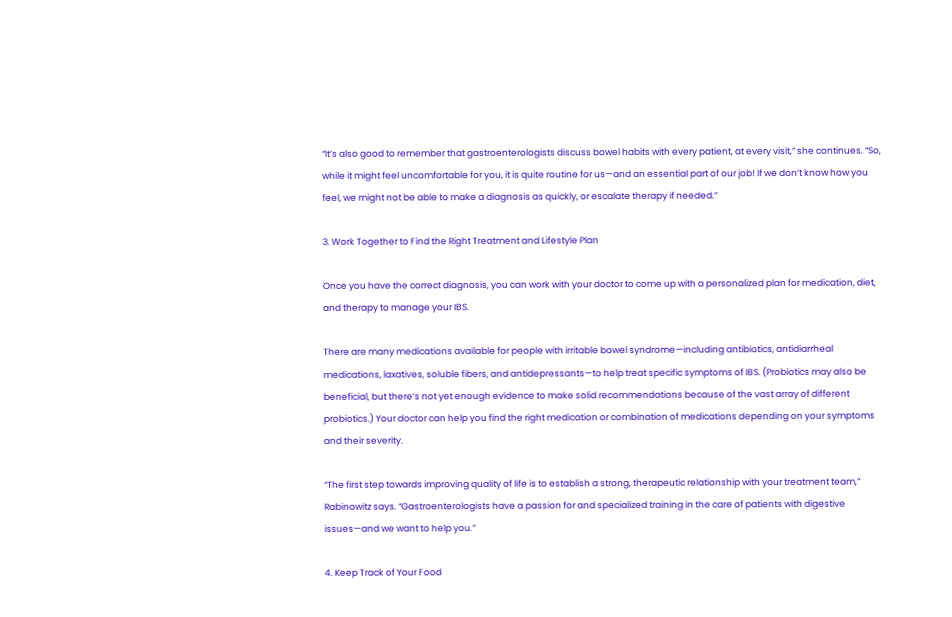“It’s also good to remember that gastroenterologists discuss bowel habits with every patient, at every visit,” she continues. “So, while it might feel uncomfortable for you, it is quite routine for us—and an essential part of our job! If we don’t know how you feel, we might not be able to make a diagnosis as quickly, or escalate therapy if needed.”

3. Work Together to Find the Right Treatment and Lifestyle Plan

Once you have the correct diagnosis, you can work with your doctor to come up with a personalized plan for medication, diet, and therapy to manage your IBS.

There are many medications available for people with irritable bowel syndrome—including antibiotics, antidiarrheal medications, laxatives, soluble fibers, and antidepressants—to help treat specific symptoms of IBS. (Probiotics may also be beneficial, but there’s not yet enough evidence to make solid recommendations because of the vast array of different probiotics.) Your doctor can help you find the right medication or combination of medications depending on your symptoms and their severity.

“The first step towards improving quality of life is to establish a strong, therapeutic relationship with your treatment team,” Rabinowitz says. “Gastroenterologists have a passion for and specialized training in the care of patients with digestive issues—and we want to help you.”

4. Keep Track of Your Food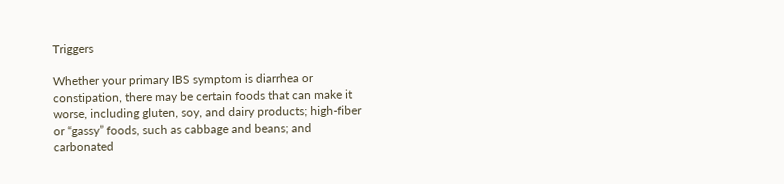Triggers

Whether your primary IBS symptom is diarrhea or constipation, there may be certain foods that can make it worse, including gluten, soy, and dairy products; high-fiber or “gassy” foods, such as cabbage and beans; and carbonated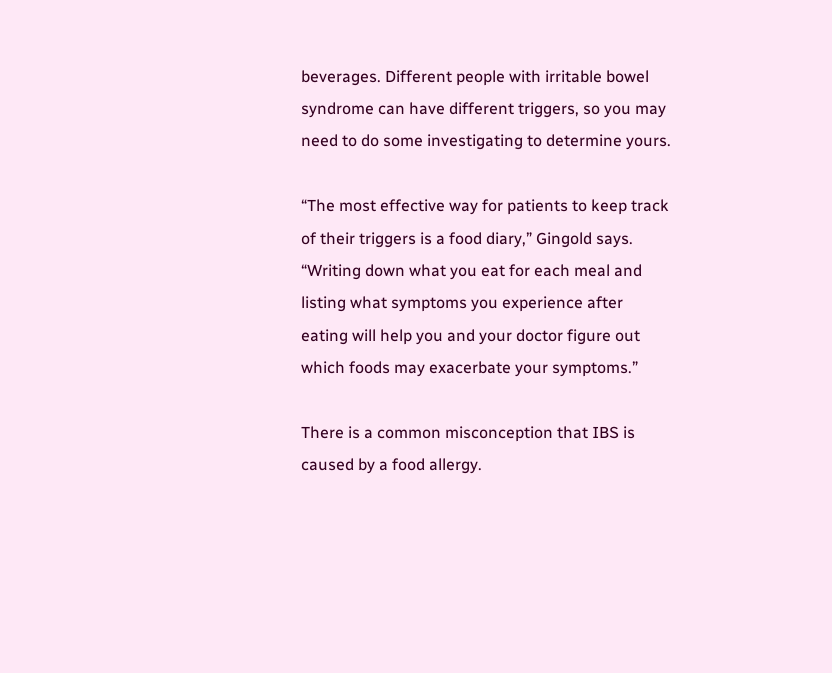beverages. Different people with irritable bowel syndrome can have different triggers, so you may need to do some investigating to determine yours.

“The most effective way for patients to keep track of their triggers is a food diary,” Gingold says. “Writing down what you eat for each meal and listing what symptoms you experience after eating will help you and your doctor figure out which foods may exacerbate your symptoms.”

There is a common misconception that IBS is caused by a food allergy.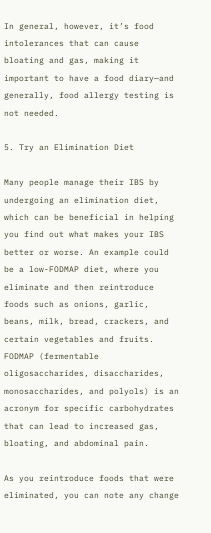In general, however, it’s food intolerances that can cause bloating and gas, making it important to have a food diary—and generally, food allergy testing is not needed.

5. Try an Elimination Diet

Many people manage their IBS by undergoing an elimination diet, which can be beneficial in helping you find out what makes your IBS better or worse. An example could be a low-FODMAP diet, where you eliminate and then reintroduce foods such as onions, garlic, beans, milk, bread, crackers, and certain vegetables and fruits. FODMAP (fermentable oligosaccharides, disaccharides, monosaccharides, and polyols) is an acronym for specific carbohydrates that can lead to increased gas, bloating, and abdominal pain.

As you reintroduce foods that were eliminated, you can note any change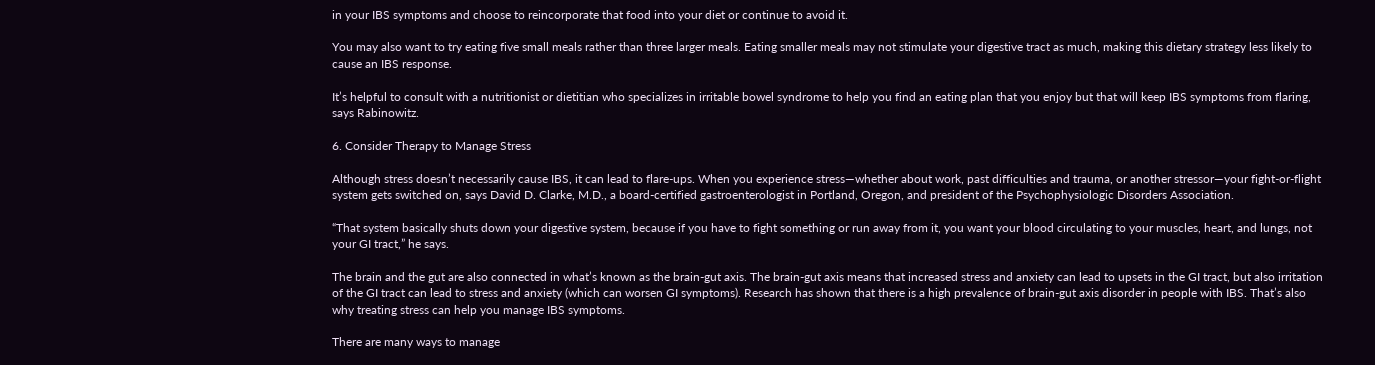in your IBS symptoms and choose to reincorporate that food into your diet or continue to avoid it.

You may also want to try eating five small meals rather than three larger meals. Eating smaller meals may not stimulate your digestive tract as much, making this dietary strategy less likely to cause an IBS response.

It’s helpful to consult with a nutritionist or dietitian who specializes in irritable bowel syndrome to help you find an eating plan that you enjoy but that will keep IBS symptoms from flaring, says Rabinowitz.

6. Consider Therapy to Manage Stress

Although stress doesn’t necessarily cause IBS, it can lead to flare-ups. When you experience stress—whether about work, past difficulties and trauma, or another stressor—your fight-or-flight system gets switched on, says David D. Clarke, M.D., a board-certified gastroenterologist in Portland, Oregon, and president of the Psychophysiologic Disorders Association.

“That system basically shuts down your digestive system, because if you have to fight something or run away from it, you want your blood circulating to your muscles, heart, and lungs, not your GI tract,” he says.

The brain and the gut are also connected in what’s known as the brain-gut axis. The brain-gut axis means that increased stress and anxiety can lead to upsets in the GI tract, but also irritation of the GI tract can lead to stress and anxiety (which can worsen GI symptoms). Research has shown that there is a high prevalence of brain-gut axis disorder in people with IBS. That’s also why treating stress can help you manage IBS symptoms.

There are many ways to manage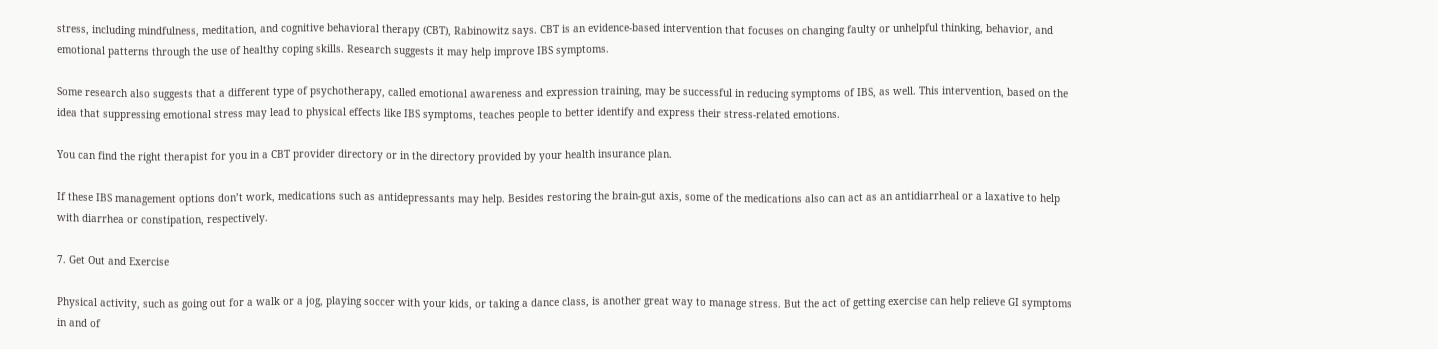stress, including mindfulness, meditation, and cognitive behavioral therapy (CBT), Rabinowitz says. CBT is an evidence-based intervention that focuses on changing faulty or unhelpful thinking, behavior, and emotional patterns through the use of healthy coping skills. Research suggests it may help improve IBS symptoms.

Some research also suggests that a different type of psychotherapy, called emotional awareness and expression training, may be successful in reducing symptoms of IBS, as well. This intervention, based on the idea that suppressing emotional stress may lead to physical effects like IBS symptoms, teaches people to better identify and express their stress-related emotions.

You can find the right therapist for you in a CBT provider directory or in the directory provided by your health insurance plan.

If these IBS management options don’t work, medications such as antidepressants may help. Besides restoring the brain-gut axis, some of the medications also can act as an antidiarrheal or a laxative to help with diarrhea or constipation, respectively.

7. Get Out and Exercise

Physical activity, such as going out for a walk or a jog, playing soccer with your kids, or taking a dance class, is another great way to manage stress. But the act of getting exercise can help relieve GI symptoms in and of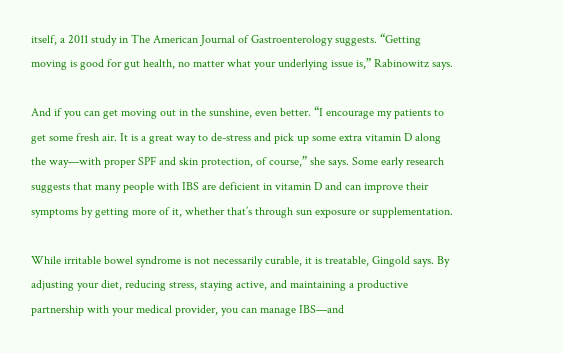itself, a 2011 study in The American Journal of Gastroenterology suggests. “Getting moving is good for gut health, no matter what your underlying issue is,” Rabinowitz says.

And if you can get moving out in the sunshine, even better. “I encourage my patients to get some fresh air. It is a great way to de-stress and pick up some extra vitamin D along the way—with proper SPF and skin protection, of course,” she says. Some early research suggests that many people with IBS are deficient in vitamin D and can improve their symptoms by getting more of it, whether that’s through sun exposure or supplementation.

While irritable bowel syndrome is not necessarily curable, it is treatable, Gingold says. By adjusting your diet, reducing stress, staying active, and maintaining a productive partnership with your medical provider, you can manage IBS—and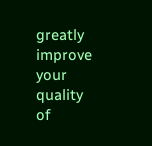greatly improve your quality of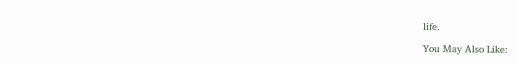life.

You May Also Like: